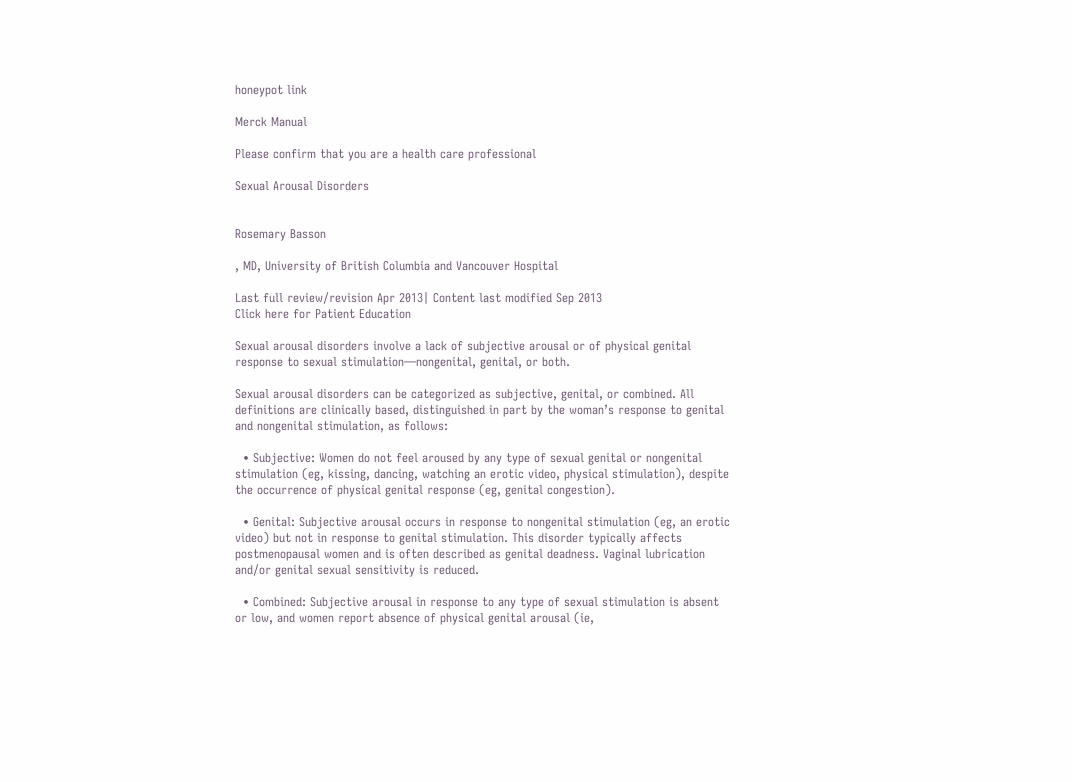honeypot link

Merck Manual

Please confirm that you are a health care professional

Sexual Arousal Disorders


Rosemary Basson

, MD, University of British Columbia and Vancouver Hospital

Last full review/revision Apr 2013| Content last modified Sep 2013
Click here for Patient Education

Sexual arousal disorders involve a lack of subjective arousal or of physical genital response to sexual stimulation—nongenital, genital, or both.

Sexual arousal disorders can be categorized as subjective, genital, or combined. All definitions are clinically based, distinguished in part by the woman’s response to genital and nongenital stimulation, as follows:

  • Subjective: Women do not feel aroused by any type of sexual genital or nongenital stimulation (eg, kissing, dancing, watching an erotic video, physical stimulation), despite the occurrence of physical genital response (eg, genital congestion).

  • Genital: Subjective arousal occurs in response to nongenital stimulation (eg, an erotic video) but not in response to genital stimulation. This disorder typically affects postmenopausal women and is often described as genital deadness. Vaginal lubrication and/or genital sexual sensitivity is reduced.

  • Combined: Subjective arousal in response to any type of sexual stimulation is absent or low, and women report absence of physical genital arousal (ie,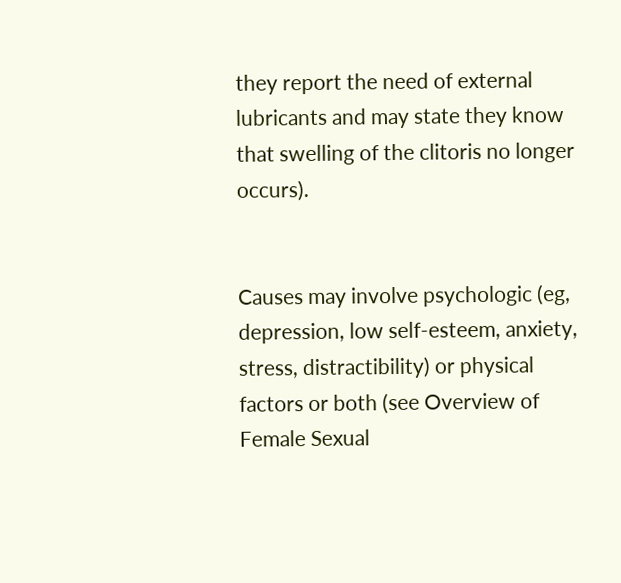they report the need of external lubricants and may state they know that swelling of the clitoris no longer occurs).


Causes may involve psychologic (eg, depression, low self-esteem, anxiety, stress, distractibility) or physical factors or both (see Overview of Female Sexual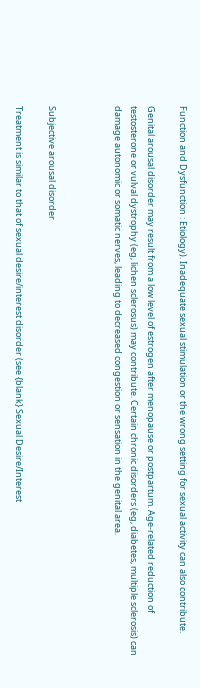Function and Dysfunction : Etiology). Inadequate sexual stimulation or the wrong setting for sexual activity can also contribute.

Genital arousal disorder may result from a low level of estrogen after menopause or postpartum. Age-related reduction of testosterone or vulval dystrophy (eg, lichen sclerosus) may contribute. Certain chronic disorders (eg, diabetes, multiple sclerosis) can damage autonomic or somatic nerves, leading to decreased congestion or sensation in the genital area.



Subjective arousal disorder

Treatment is similar to that of sexual desire/interest disorder (see {blank} Sexual Desire/Interest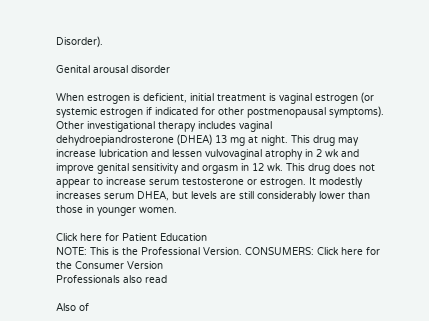Disorder).

Genital arousal disorder

When estrogen is deficient, initial treatment is vaginal estrogen (or systemic estrogen if indicated for other postmenopausal symptoms). Other investigational therapy includes vaginal dehydroepiandrosterone (DHEA) 13 mg at night. This drug may increase lubrication and lessen vulvovaginal atrophy in 2 wk and improve genital sensitivity and orgasm in 12 wk. This drug does not appear to increase serum testosterone or estrogen. It modestly increases serum DHEA, but levels are still considerably lower than those in younger women.

Click here for Patient Education
NOTE: This is the Professional Version. CONSUMERS: Click here for the Consumer Version
Professionals also read

Also of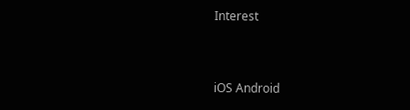Interest


iOS Android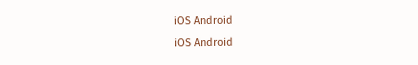iOS Android
iOS Android